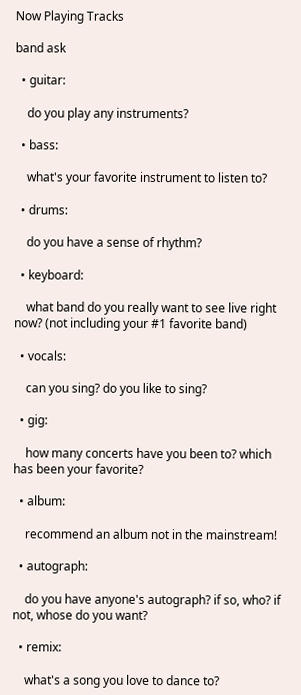Now Playing Tracks

band ask

  • guitar:

    do you play any instruments?

  • bass:

    what's your favorite instrument to listen to?

  • drums:

    do you have a sense of rhythm?

  • keyboard:

    what band do you really want to see live right now? (not including your #1 favorite band)

  • vocals:

    can you sing? do you like to sing?

  • gig:

    how many concerts have you been to? which has been your favorite?

  • album:

    recommend an album not in the mainstream!

  • autograph:

    do you have anyone's autograph? if so, who? if not, whose do you want?

  • remix:

    what's a song you love to dance to?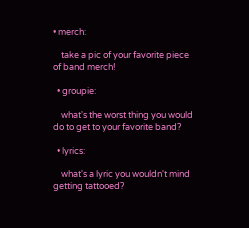• merch:

    take a pic of your favorite piece of band merch!

  • groupie:

    what's the worst thing you would do to get to your favorite band?

  • lyrics:

    what's a lyric you wouldn't mind getting tattooed?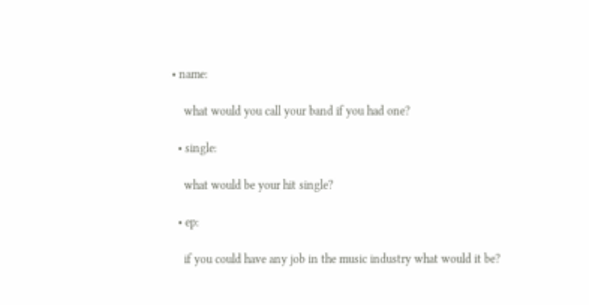• name:

    what would you call your band if you had one?

  • single:

    what would be your hit single?

  • ep:

    if you could have any job in the music industry what would it be?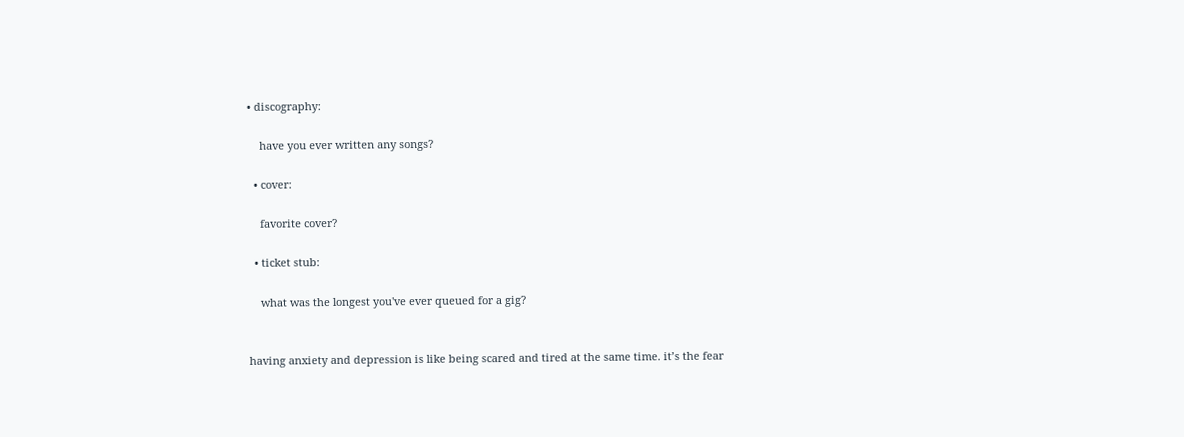• discography:

    have you ever written any songs?

  • cover:

    favorite cover?

  • ticket stub:

    what was the longest you've ever queued for a gig?


having anxiety and depression is like being scared and tired at the same time. it’s the fear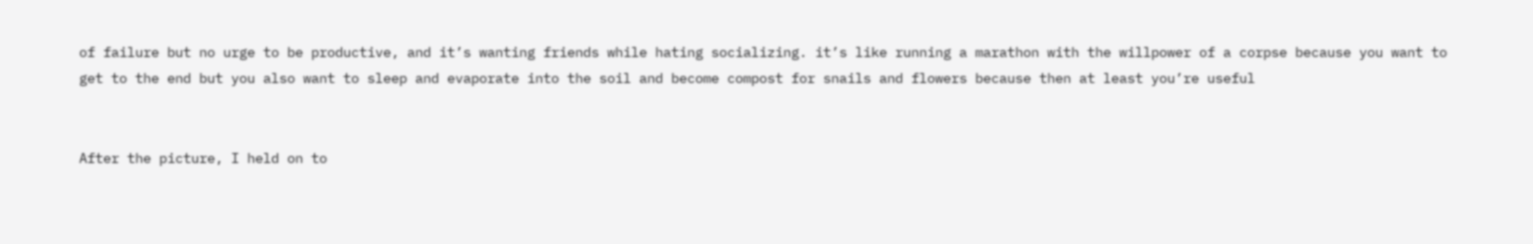of failure but no urge to be productive, and it’s wanting friends while hating socializing. it’s like running a marathon with the willpower of a corpse because you want to get to the end but you also want to sleep and evaporate into the soil and become compost for snails and flowers because then at least you’re useful


After the picture, I held on to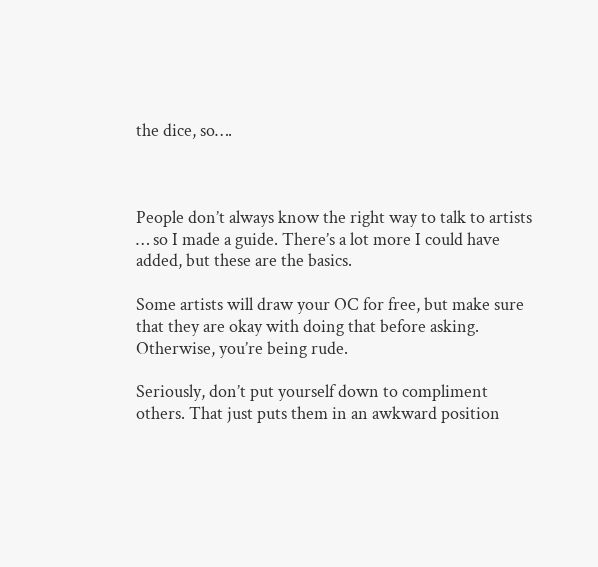the dice, so….



People don’t always know the right way to talk to artists … so I made a guide. There’s a lot more I could have added, but these are the basics.

Some artists will draw your OC for free, but make sure that they are okay with doing that before asking. Otherwise, you’re being rude.

Seriously, don’t put yourself down to compliment others. That just puts them in an awkward position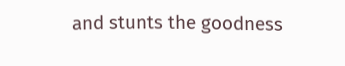and stunts the goodness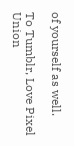of yourself as well.

To Tumblr, Love Pixel Union